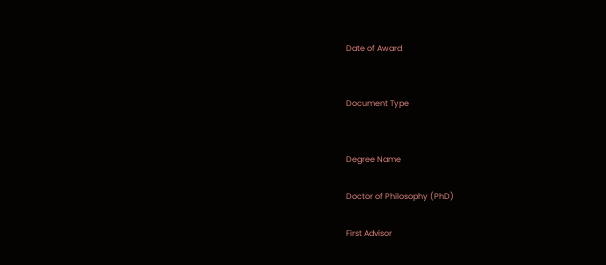Date of Award


Document Type


Degree Name

Doctor of Philosophy (PhD)

First Advisor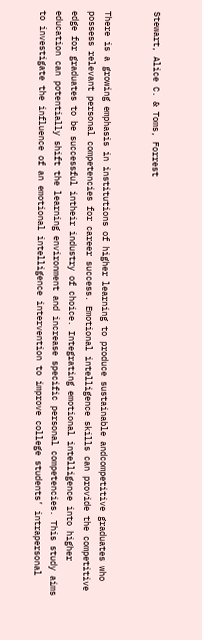Stewart, Alice C. & Toms, Forrest


There is a growing emphasis in institutions of higher learning to produce sustainable andcompetitive graduates who possess relevant personal competencies for career success. Emotional intelligence skills can provide the competitive edge for graduates to be successful intheir industry of choice. Integrating emotional intelligence into higher education can potentially shift the learning environment and increase specific personal competencies. This study aims to investigate the influence of an emotional intelligence intervention to improve college students’ intrapersonal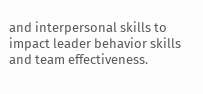and interpersonal skills to impact leader behavior skills and team effectiveness.